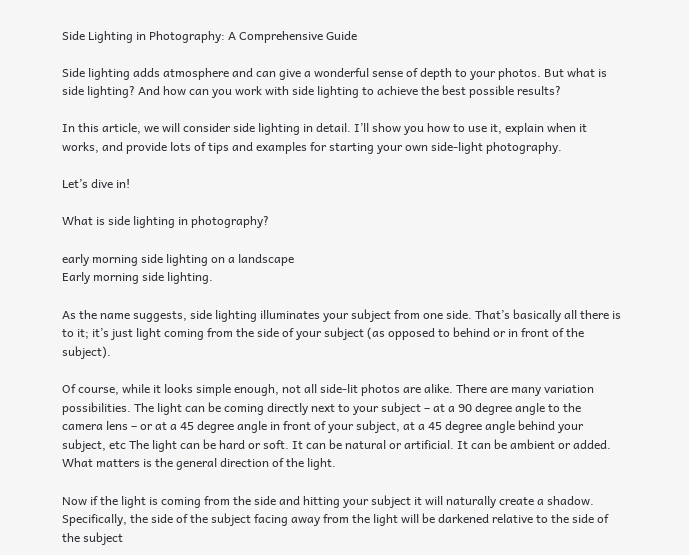Side Lighting in Photography: A Comprehensive Guide

Side lighting adds atmosphere and can give a wonderful sense of depth to your photos. But what is side lighting? And how can you work with side lighting to achieve the best possible results?

In this article, we will consider side lighting in detail. I’ll show you how to use it, explain when it works, and provide lots of tips and examples for starting your own side-light photography.

Let’s dive in!

What is side lighting in photography?

early morning side lighting on a landscape
Early morning side lighting.

As the name suggests, side lighting illuminates your subject from one side. That’s basically all there is to it; it’s just light coming from the side of your subject (as opposed to behind or in front of the subject).

Of course, while it looks simple enough, not all side-lit photos are alike. There are many variation possibilities. The light can be coming directly next to your subject – at a 90 degree angle to the camera lens – or at a 45 degree angle in front of your subject, at a 45 degree angle behind your subject, etc The light can be hard or soft. It can be natural or artificial. It can be ambient or added. What matters is the general direction of the light.

Now if the light is coming from the side and hitting your subject it will naturally create a shadow. Specifically, the side of the subject facing away from the light will be darkened relative to the side of the subject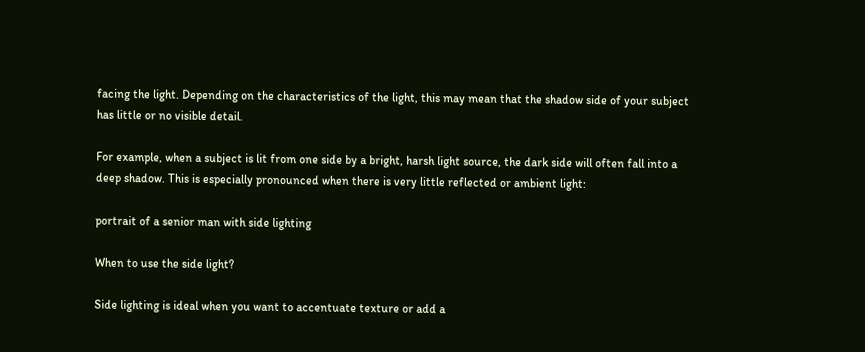facing the light. Depending on the characteristics of the light, this may mean that the shadow side of your subject has little or no visible detail.

For example, when a subject is lit from one side by a bright, harsh light source, the dark side will often fall into a deep shadow. This is especially pronounced when there is very little reflected or ambient light:

portrait of a senior man with side lighting

When to use the side light?

Side lighting is ideal when you want to accentuate texture or add a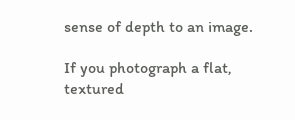sense of depth to an image.

If you photograph a flat, textured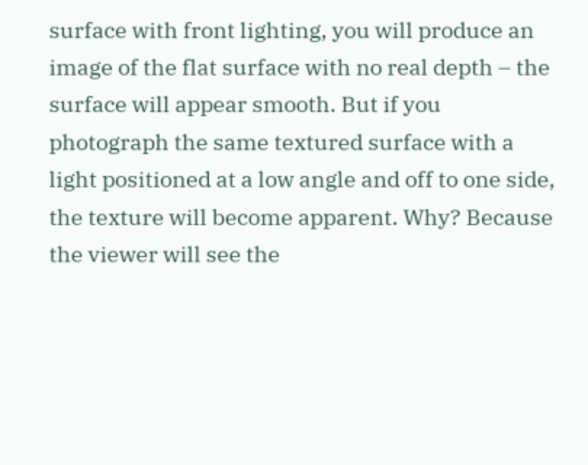surface with front lighting, you will produce an image of the flat surface with no real depth – the surface will appear smooth. But if you photograph the same textured surface with a light positioned at a low angle and off to one side, the texture will become apparent. Why? Because the viewer will see the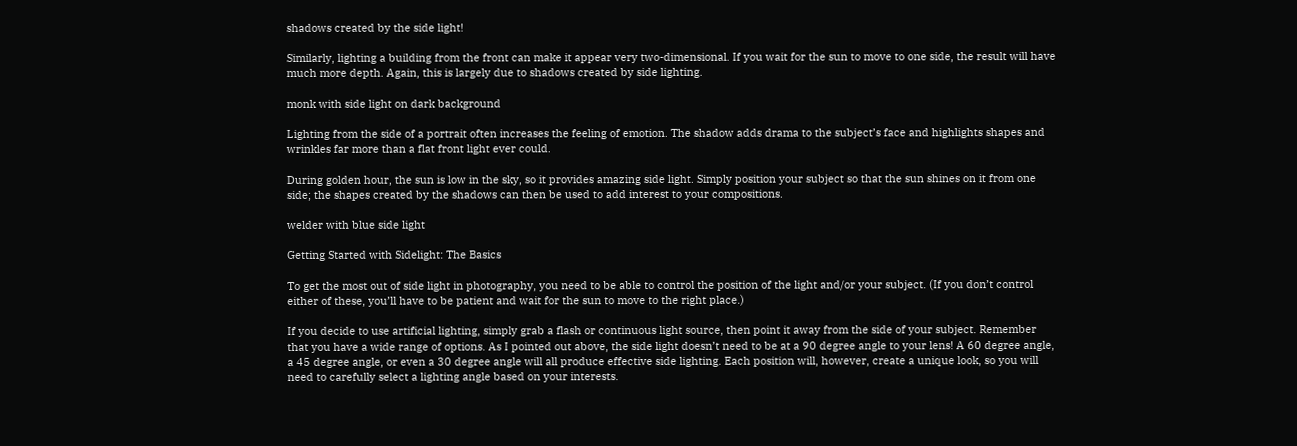shadows created by the side light!

Similarly, lighting a building from the front can make it appear very two-dimensional. If you wait for the sun to move to one side, the result will have much more depth. Again, this is largely due to shadows created by side lighting.

monk with side light on dark background

Lighting from the side of a portrait often increases the feeling of emotion. The shadow adds drama to the subject’s face and highlights shapes and wrinkles far more than a flat front light ever could.

During golden hour, the sun is low in the sky, so it provides amazing side light. Simply position your subject so that the sun shines on it from one side; the shapes created by the shadows can then be used to add interest to your compositions.

welder with blue side light

Getting Started with Sidelight: The Basics

To get the most out of side light in photography, you need to be able to control the position of the light and/or your subject. (If you don’t control either of these, you’ll have to be patient and wait for the sun to move to the right place.)

If you decide to use artificial lighting, simply grab a flash or continuous light source, then point it away from the side of your subject. Remember that you have a wide range of options. As I pointed out above, the side light doesn’t need to be at a 90 degree angle to your lens! A 60 degree angle, a 45 degree angle, or even a 30 degree angle will all produce effective side lighting. Each position will, however, create a unique look, so you will need to carefully select a lighting angle based on your interests.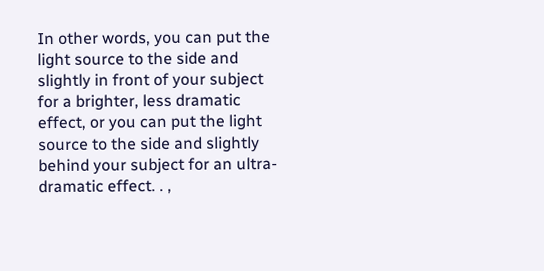In other words, you can put the light source to the side and slightly in front of your subject for a brighter, less dramatic effect, or you can put the light source to the side and slightly behind your subject for an ultra-dramatic effect. . ,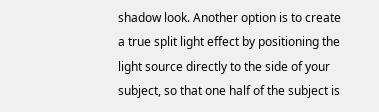shadow look. Another option is to create a true split light effect by positioning the light source directly to the side of your subject, so that one half of the subject is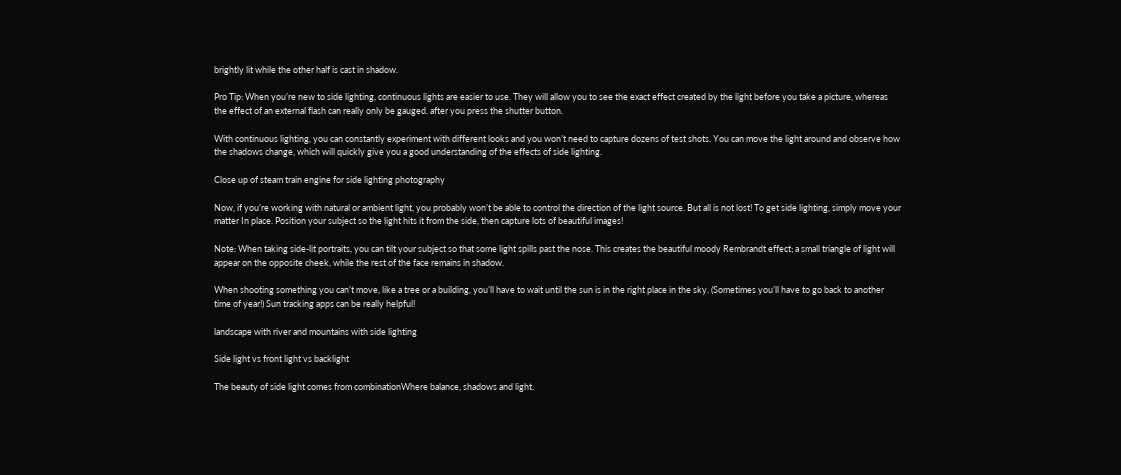brightly lit while the other half is cast in shadow.

Pro Tip: When you’re new to side lighting, continuous lights are easier to use. They will allow you to see the exact effect created by the light before you take a picture, whereas the effect of an external flash can really only be gauged. after you press the shutter button.

With continuous lighting, you can constantly experiment with different looks and you won’t need to capture dozens of test shots. You can move the light around and observe how the shadows change, which will quickly give you a good understanding of the effects of side lighting.

Close up of steam train engine for side lighting photography

Now, if you’re working with natural or ambient light, you probably won’t be able to control the direction of the light source. But all is not lost! To get side lighting, simply move your matter In place. Position your subject so the light hits it from the side, then capture lots of beautiful images!

Note: When taking side-lit portraits, you can tilt your subject so that some light spills past the nose. This creates the beautiful moody Rembrandt effect; a small triangle of light will appear on the opposite cheek, while the rest of the face remains in shadow.

When shooting something you can’t move, like a tree or a building, you’ll have to wait until the sun is in the right place in the sky. (Sometimes you’ll have to go back to another time of year!) Sun tracking apps can be really helpful!

landscape with river and mountains with side lighting

Side light vs front light vs backlight

The beauty of side light comes from combinationWhere balance, shadows and light.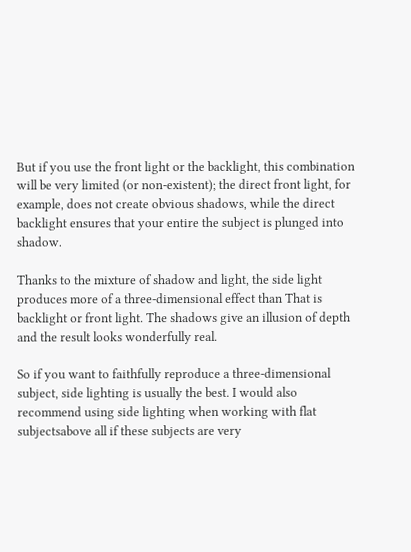But if you use the front light or the backlight, this combination will be very limited (or non-existent); the direct front light, for example, does not create obvious shadows, while the direct backlight ensures that your entire the subject is plunged into shadow.

Thanks to the mixture of shadow and light, the side light produces more of a three-dimensional effect than That is backlight or front light. The shadows give an illusion of depth and the result looks wonderfully real.

So if you want to faithfully reproduce a three-dimensional subject, side lighting is usually the best. I would also recommend using side lighting when working with flat subjectsabove all if these subjects are very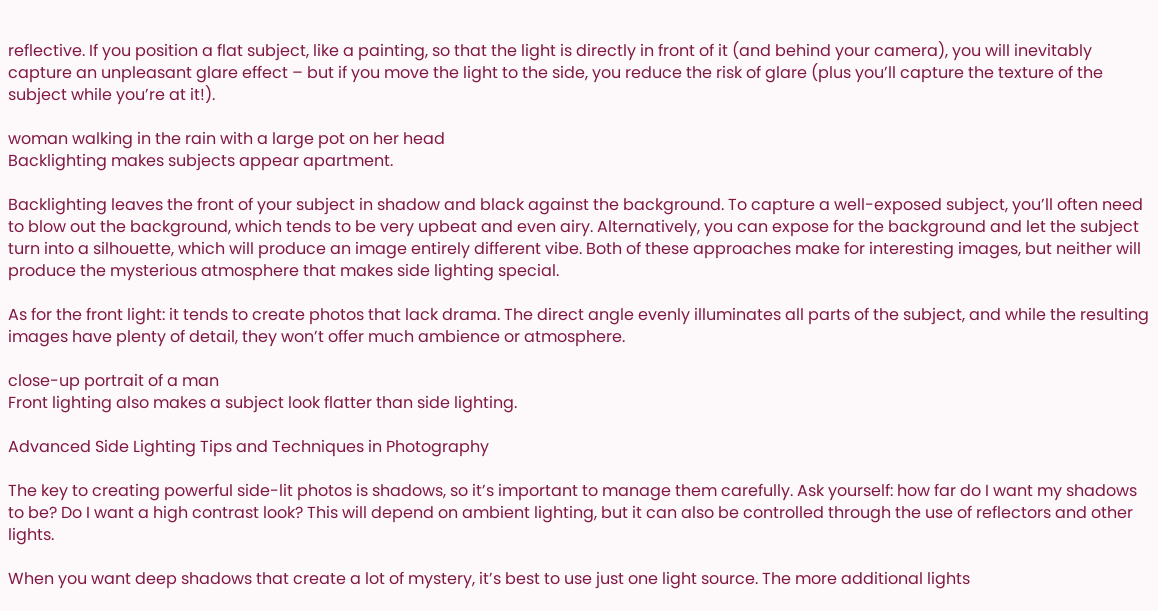reflective. If you position a flat subject, like a painting, so that the light is directly in front of it (and behind your camera), you will inevitably capture an unpleasant glare effect – but if you move the light to the side, you reduce the risk of glare (plus you’ll capture the texture of the subject while you’re at it!).

woman walking in the rain with a large pot on her head
Backlighting makes subjects appear apartment.

Backlighting leaves the front of your subject in shadow and black against the background. To capture a well-exposed subject, you’ll often need to blow out the background, which tends to be very upbeat and even airy. Alternatively, you can expose for the background and let the subject turn into a silhouette, which will produce an image entirely different vibe. Both of these approaches make for interesting images, but neither will produce the mysterious atmosphere that makes side lighting special.

As for the front light: it tends to create photos that lack drama. The direct angle evenly illuminates all parts of the subject, and while the resulting images have plenty of detail, they won’t offer much ambience or atmosphere.

close-up portrait of a man
Front lighting also makes a subject look flatter than side lighting.

Advanced Side Lighting Tips and Techniques in Photography

The key to creating powerful side-lit photos is shadows, so it’s important to manage them carefully. Ask yourself: how far do I want my shadows to be? Do I want a high contrast look? This will depend on ambient lighting, but it can also be controlled through the use of reflectors and other lights.

When you want deep shadows that create a lot of mystery, it’s best to use just one light source. The more additional lights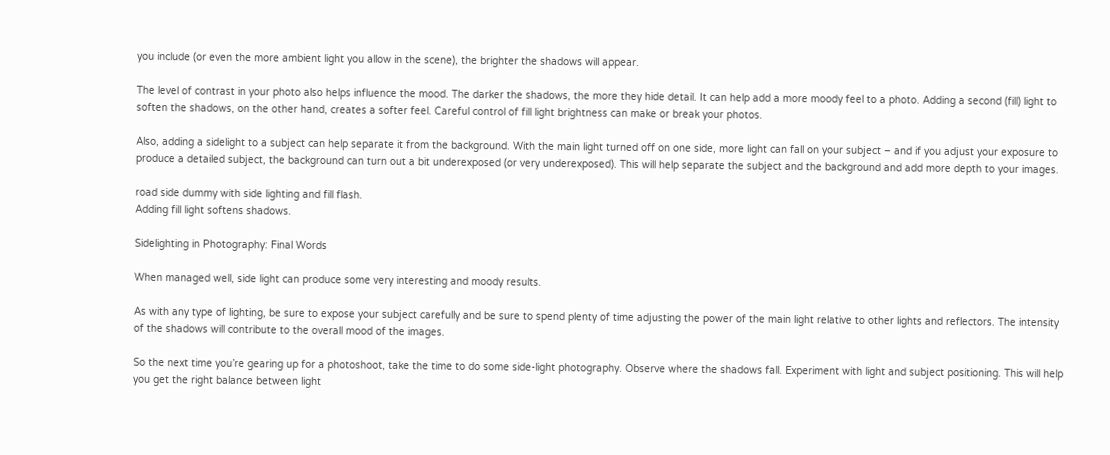you include (or even the more ambient light you allow in the scene), the brighter the shadows will appear.

The level of contrast in your photo also helps influence the mood. The darker the shadows, the more they hide detail. It can help add a more moody feel to a photo. Adding a second (fill) light to soften the shadows, on the other hand, creates a softer feel. Careful control of fill light brightness can make or break your photos.

Also, adding a sidelight to a subject can help separate it from the background. With the main light turned off on one side, more light can fall on your subject – and if you adjust your exposure to produce a detailed subject, the background can turn out a bit underexposed (or very underexposed). This will help separate the subject and the background and add more depth to your images.

road side dummy with side lighting and fill flash.
Adding fill light softens shadows.

Sidelighting in Photography: Final Words

When managed well, side light can produce some very interesting and moody results.

As with any type of lighting, be sure to expose your subject carefully and be sure to spend plenty of time adjusting the power of the main light relative to other lights and reflectors. The intensity of the shadows will contribute to the overall mood of the images.

So the next time you’re gearing up for a photoshoot, take the time to do some side-light photography. Observe where the shadows fall. Experiment with light and subject positioning. This will help you get the right balance between light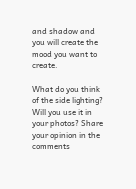and shadow and you will create the mood you want to create.

What do you think of the side lighting? Will you use it in your photos? Share your opinion in the comments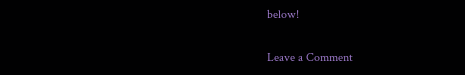below!

Leave a Comment